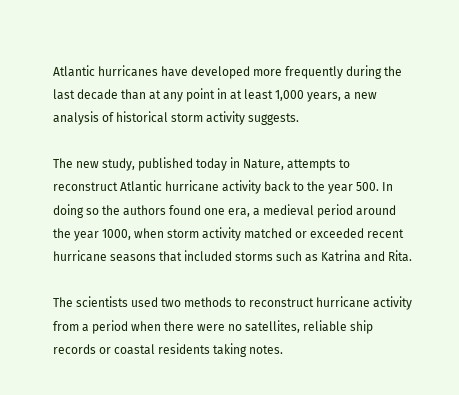Atlantic hurricanes have developed more frequently during the last decade than at any point in at least 1,000 years, a new analysis of historical storm activity suggests.

The new study, published today in Nature, attempts to reconstruct Atlantic hurricane activity back to the year 500. In doing so the authors found one era, a medieval period around the year 1000, when storm activity matched or exceeded recent hurricane seasons that included storms such as Katrina and Rita.

The scientists used two methods to reconstruct hurricane activity from a period when there were no satellites, reliable ship records or coastal residents taking notes.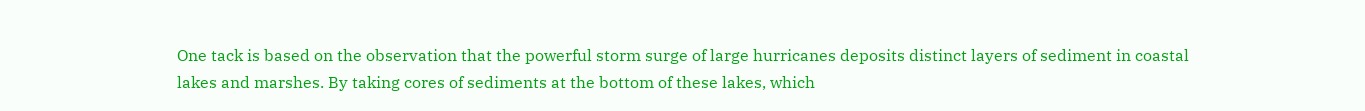One tack is based on the observation that the powerful storm surge of large hurricanes deposits distinct layers of sediment in coastal lakes and marshes. By taking cores of sediments at the bottom of these lakes, which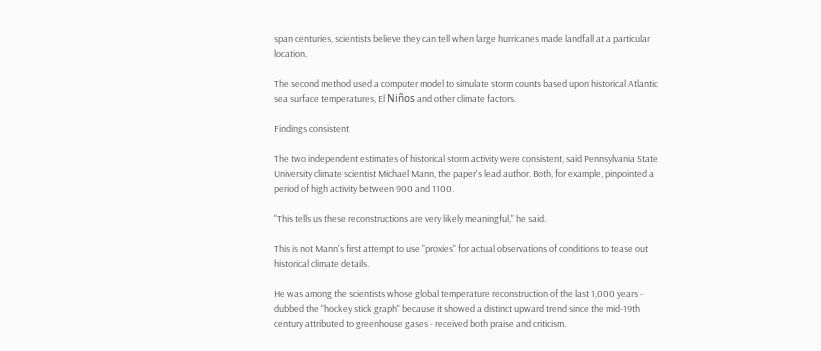span centuries, scientists believe they can tell when large hurricanes made landfall at a particular location.

The second method used a computer model to simulate storm counts based upon historical Atlantic sea surface temperatures, El Niños and other climate factors.

Findings consistent

The two independent estimates of historical storm activity were consistent, said Pennsylvania State University climate scientist Michael Mann, the paper's lead author. Both, for example, pinpointed a period of high activity between 900 and 1100.

"This tells us these reconstructions are very likely meaningful," he said.

This is not Mann's first attempt to use "proxies" for actual observations of conditions to tease out historical climate details.

He was among the scientists whose global temperature reconstruction of the last 1,000 years - dubbed the "hockey stick graph" because it showed a distinct upward trend since the mid-19th century attributed to greenhouse gases - received both praise and criticism.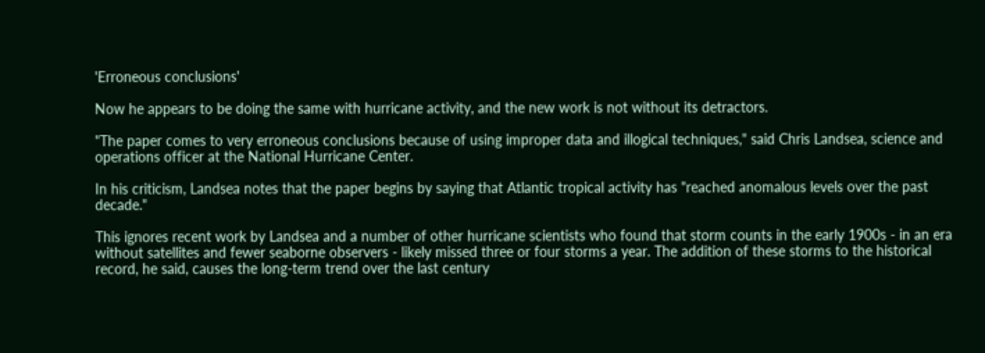'Erroneous conclusions'

Now he appears to be doing the same with hurricane activity, and the new work is not without its detractors.

"The paper comes to very erroneous conclusions because of using improper data and illogical techniques," said Chris Landsea, science and operations officer at the National Hurricane Center.

In his criticism, Landsea notes that the paper begins by saying that Atlantic tropical activity has "reached anomalous levels over the past decade."

This ignores recent work by Landsea and a number of other hurricane scientists who found that storm counts in the early 1900s - in an era without satellites and fewer seaborne observers - likely missed three or four storms a year. The addition of these storms to the historical record, he said, causes the long-term trend over the last century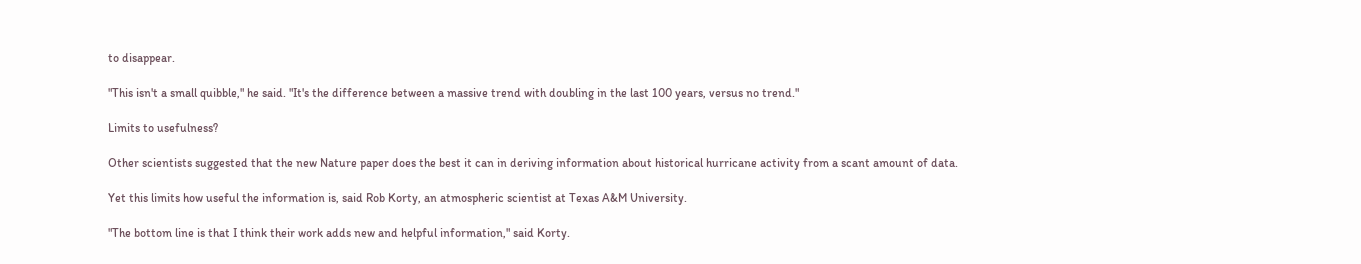to disappear.

"This isn't a small quibble," he said. "It's the difference between a massive trend with doubling in the last 100 years, versus no trend."

Limits to usefulness?

Other scientists suggested that the new Nature paper does the best it can in deriving information about historical hurricane activity from a scant amount of data.

Yet this limits how useful the information is, said Rob Korty, an atmospheric scientist at Texas A&M University.

"The bottom line is that I think their work adds new and helpful information," said Korty.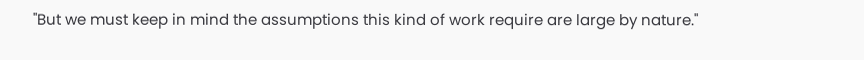"But we must keep in mind the assumptions this kind of work require are large by nature."